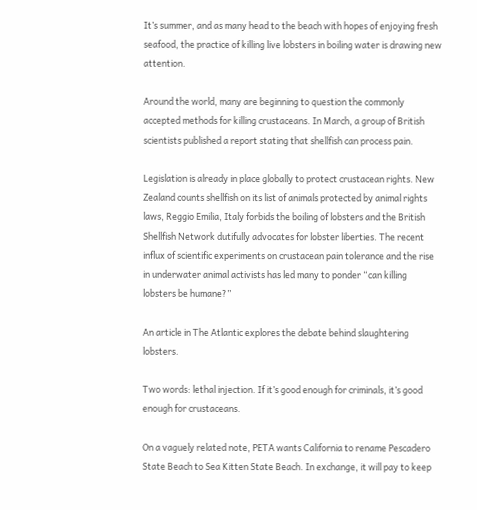It’s summer, and as many head to the beach with hopes of enjoying fresh seafood, the practice of killing live lobsters in boiling water is drawing new attention.

Around the world, many are beginning to question the commonly accepted methods for killing crustaceans. In March, a group of British scientists published a report stating that shellfish can process pain.

Legislation is already in place globally to protect crustacean rights. New Zealand counts shellfish on its list of animals protected by animal rights laws, Reggio Emilia, Italy forbids the boiling of lobsters and the British Shellfish Network dutifully advocates for lobster liberties. The recent influx of scientific experiments on crustacean pain tolerance and the rise in underwater animal activists has led many to ponder “can killing lobsters be humane?”

An article in The Atlantic explores the debate behind slaughtering lobsters.

Two words: lethal injection. If it’s good enough for criminals, it’s good enough for crustaceans.

On a vaguely related note, PETA wants California to rename Pescadero State Beach to Sea Kitten State Beach. In exchange, it will pay to keep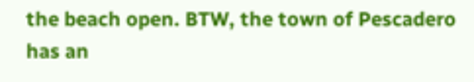the beach open. BTW, the town of Pescadero has an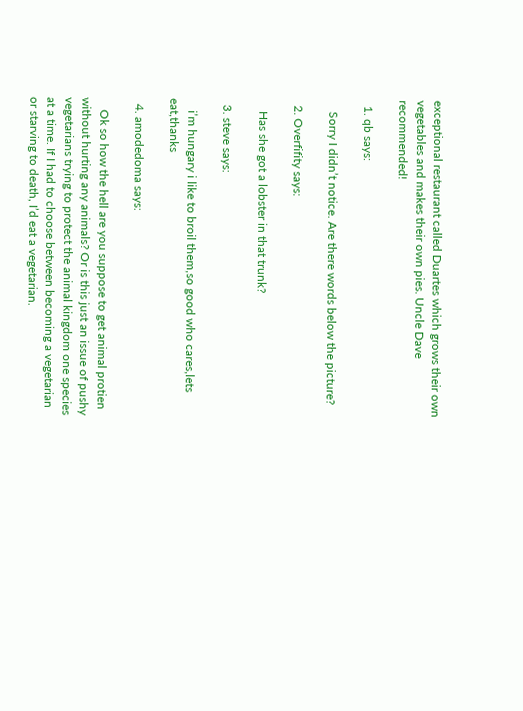exceptional restaurant called Duartes which grows their own vegetables and makes their own pies. Uncle Dave recommended!

  1. qb says:

    Sorry I didn’t notice. Are there words below the picture?

  2. Overfifity says:

    Has she got a lobster in that trunk?

  3. steve says:

    i’m hungary i like to broil them,so good who cares,lets eat,thanks

  4. amodedoma says:

    Ok so how the hell are you suppose to get animal protien without hurting any animals? Or is this just an issue of pushy vegetarians trying to protect the animal kingdom one species at a time. If I had to choose between becoming a vegetarian or starving to death, I’d eat a vegetarian.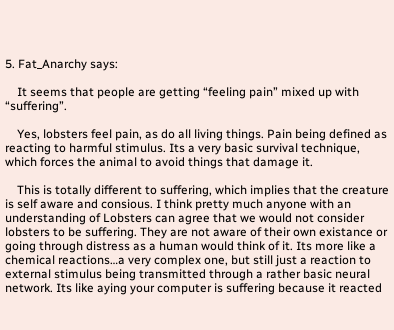5. Fat_Anarchy says:

    It seems that people are getting “feeling pain” mixed up with “suffering”.

    Yes, lobsters feel pain, as do all living things. Pain being defined as reacting to harmful stimulus. Its a very basic survival technique, which forces the animal to avoid things that damage it.

    This is totally different to suffering, which implies that the creature is self aware and consious. I think pretty much anyone with an understanding of Lobsters can agree that we would not consider lobsters to be suffering. They are not aware of their own existance or going through distress as a human would think of it. Its more like a chemical reactions…a very complex one, but still just a reaction to external stimulus being transmitted through a rather basic neural network. Its like aying your computer is suffering because it reacted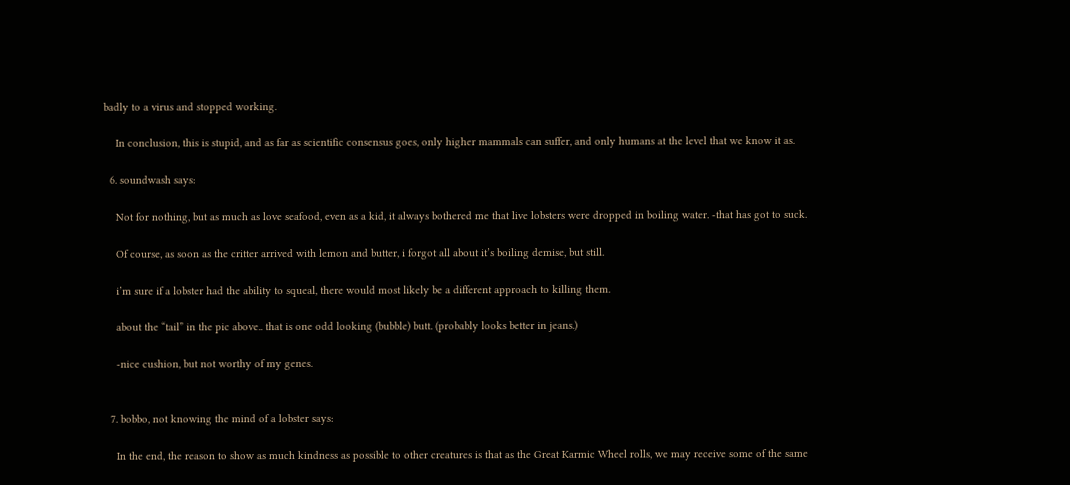badly to a virus and stopped working.

    In conclusion, this is stupid, and as far as scientific consensus goes, only higher mammals can suffer, and only humans at the level that we know it as.

  6. soundwash says:

    Not for nothing, but as much as love seafood, even as a kid, it always bothered me that live lobsters were dropped in boiling water. -that has got to suck.

    Of course, as soon as the critter arrived with lemon and butter, i forgot all about it’s boiling demise, but still.

    i’m sure if a lobster had the ability to squeal, there would most likely be a different approach to killing them.

    about the “tail” in the pic above.. that is one odd looking (bubble) butt. (probably looks better in jeans.)

    -nice cushion, but not worthy of my genes.


  7. bobbo, not knowing the mind of a lobster says:

    In the end, the reason to show as much kindness as possible to other creatures is that as the Great Karmic Wheel rolls, we may receive some of the same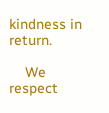kindness in return.

    We respect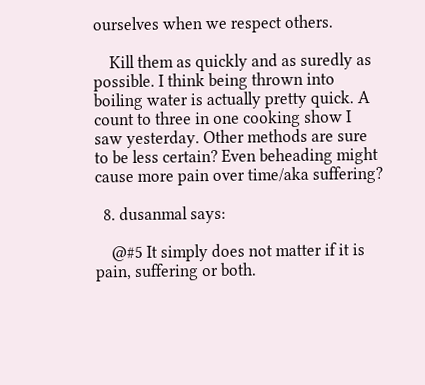ourselves when we respect others.

    Kill them as quickly and as suredly as possible. I think being thrown into boiling water is actually pretty quick. A count to three in one cooking show I saw yesterday. Other methods are sure to be less certain? Even beheading might cause more pain over time/aka suffering?

  8. dusanmal says:

    @#5 It simply does not matter if it is pain, suffering or both.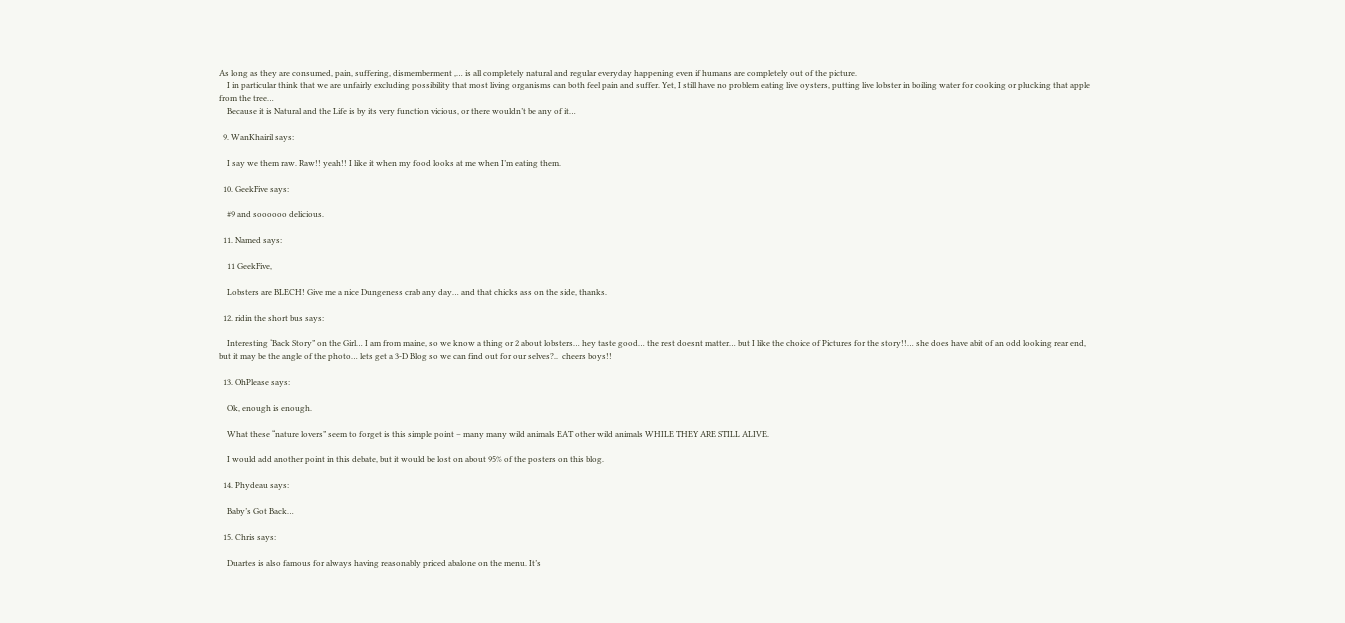As long as they are consumed, pain, suffering, dismemberment ,… is all completely natural and regular everyday happening even if humans are completely out of the picture.
    I in particular think that we are unfairly excluding possibility that most living organisms can both feel pain and suffer. Yet, I still have no problem eating live oysters, putting live lobster in boiling water for cooking or plucking that apple from the tree…
    Because it is Natural and the Life is by its very function vicious, or there wouldn’t be any of it…

  9. WanKhairil says:

    I say we them raw. Raw!! yeah!! I like it when my food looks at me when I’m eating them.

  10. GeekFive says:

    #9 and soooooo delicious.

  11. Named says:

    11 GeekFive,

    Lobsters are BLECH! Give me a nice Dungeness crab any day… and that chicks ass on the side, thanks.

  12. ridin the short bus says:

    Interesting ‘Back Story” on the Girl… I am from maine, so we know a thing or 2 about lobsters… hey taste good… the rest doesnt matter… but I like the choice of Pictures for the story!!… she does have abit of an odd looking rear end, but it may be the angle of the photo… lets get a 3-D Blog so we can find out for our selves?..  cheers boys!!

  13. OhPlease says:

    Ok, enough is enough.

    What these “nature lovers” seem to forget is this simple point – many many wild animals EAT other wild animals WHILE THEY ARE STILL ALIVE.

    I would add another point in this debate, but it would be lost on about 95% of the posters on this blog.

  14. Phydeau says:

    Baby’s Got Back…

  15. Chris says:

    Duartes is also famous for always having reasonably priced abalone on the menu. It’s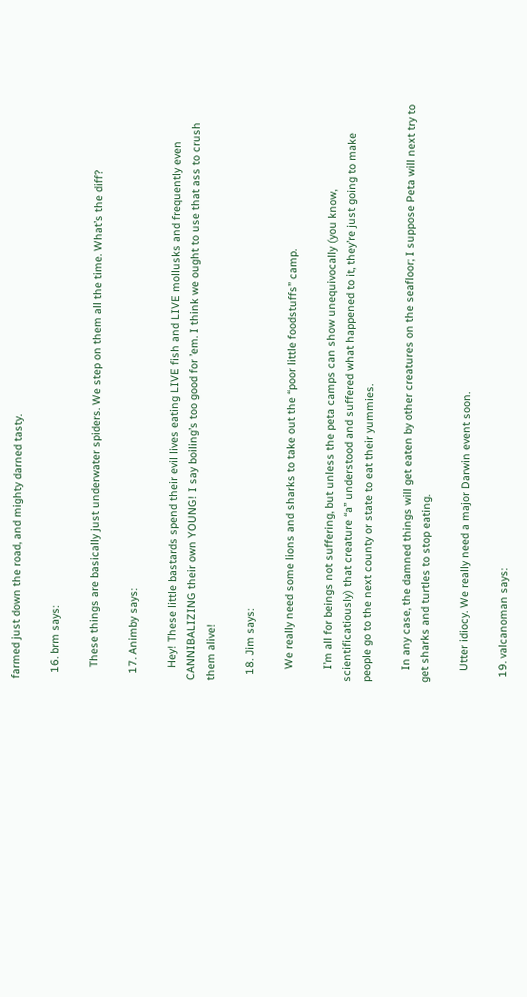farmed just down the road, and mighty darned tasty.

  16. brm says:

    These things are basically just underwater spiders. We step on them all the time. What’s the diff?

  17. Animby says:

    Hey! These little bastards spend their evil lives eating LIVE fish and LIVE mollusks and frequently even CANNIBALIZING their own YOUNG! I say boiling’s too good for ’em. I think we ought to use that ass to crush them alive!

  18. Jim says:

    We really need some lions and sharks to take out the “poor little foodstuffs” camp.

    I’m all for beings not suffering, but unless the peta camps can show unequivocally (you know, scientificatiously) that creature “a” understood and suffered what happened to it, they’re just going to make people go to the next county or state to eat their yummies.

    In any case, the damned things will get eaten by other creatures on the seafloor; I suppose Peta will next try to get sharks and turtles to stop eating.

    Utter idiocy. We really need a major Darwin event soon.

  19. valcanoman says: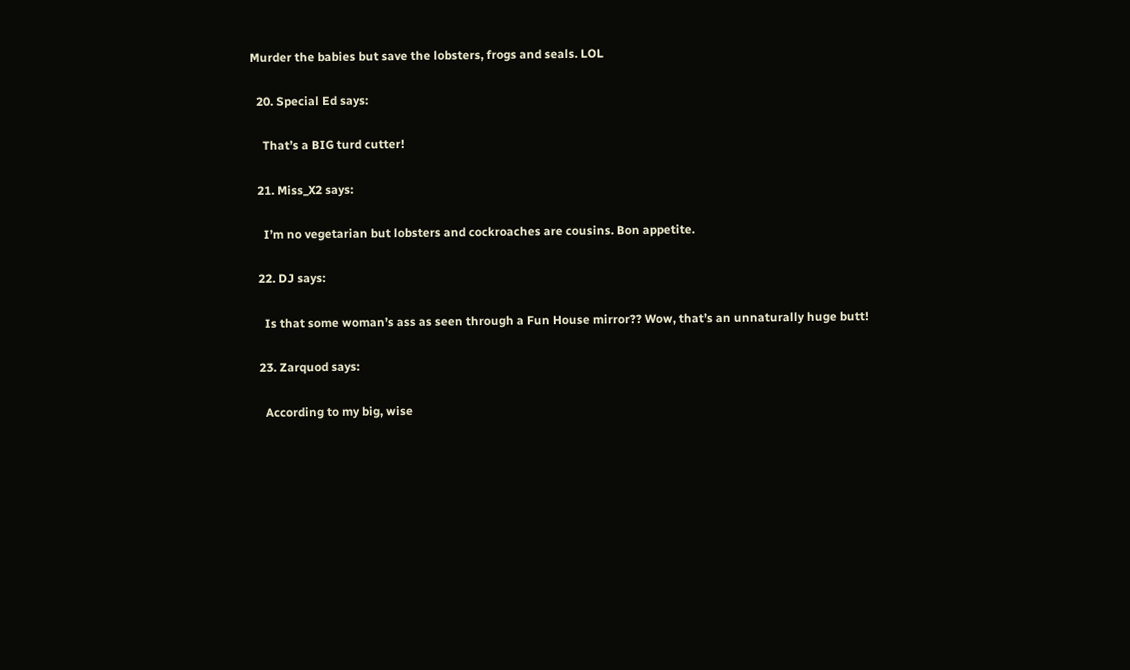Murder the babies but save the lobsters, frogs and seals. LOL

  20. Special Ed says:

    That’s a BIG turd cutter!

  21. Miss_X2 says:

    I’m no vegetarian but lobsters and cockroaches are cousins. Bon appetite.

  22. DJ says:

    Is that some woman’s ass as seen through a Fun House mirror?? Wow, that’s an unnaturally huge butt!

  23. Zarquod says:

    According to my big, wise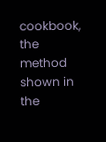cookbook, the method shown in the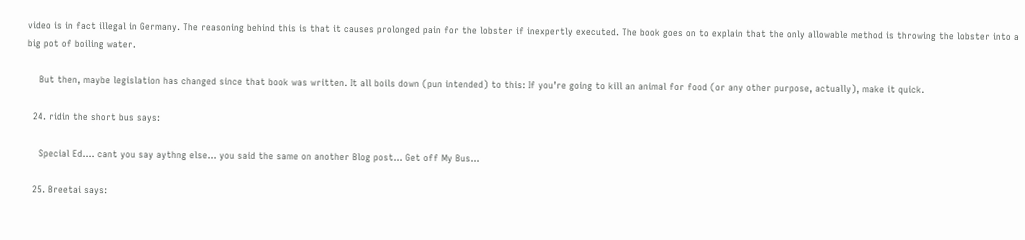video is in fact illegal in Germany. The reasoning behind this is that it causes prolonged pain for the lobster if inexpertly executed. The book goes on to explain that the only allowable method is throwing the lobster into a big pot of boiling water.

    But then, maybe legislation has changed since that book was written. It all boils down (pun intended) to this: If you’re going to kill an animal for food (or any other purpose, actually), make it quick.

  24. ridin the short bus says:

    Special Ed…. cant you say aythng else… you said the same on another Blog post… Get off My Bus…

  25. Breetai says: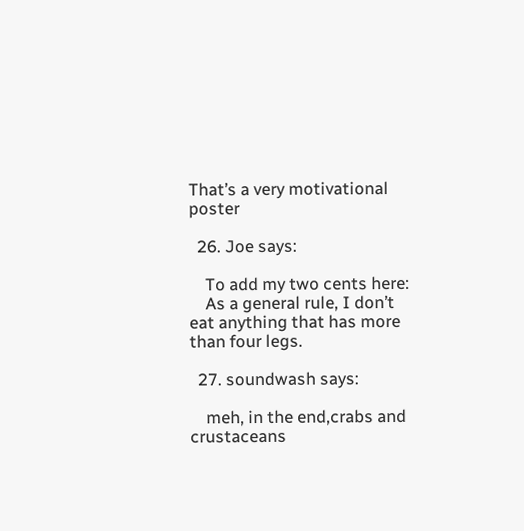That’s a very motivational poster

  26. Joe says:

    To add my two cents here:
    As a general rule, I don’t eat anything that has more than four legs.

  27. soundwash says:

    meh, in the end,crabs and crustaceans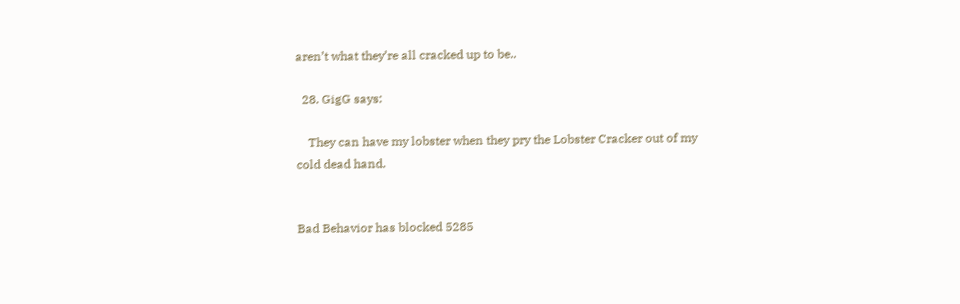aren’t what they’re all cracked up to be..

  28. GigG says:

    They can have my lobster when they pry the Lobster Cracker out of my cold dead hand.


Bad Behavior has blocked 5285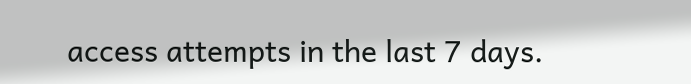access attempts in the last 7 days.